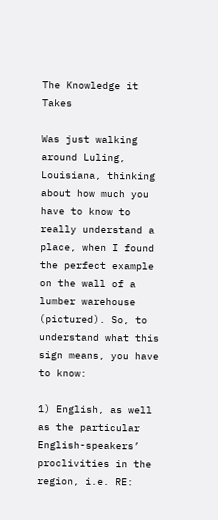The Knowledge it Takes

Was just walking around Luling, Louisiana, thinking about how much you have to know to really understand a place, when I found the perfect example on the wall of a lumber warehouse (pictured). So, to understand what this sign means, you have to know:

1) English, as well as the particular English-speakers’ proclivities in the region, i.e. RE: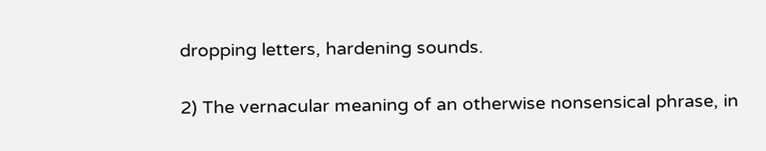dropping letters, hardening sounds.

2) The vernacular meaning of an otherwise nonsensical phrase, in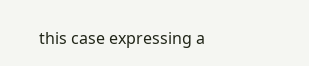this case expressing a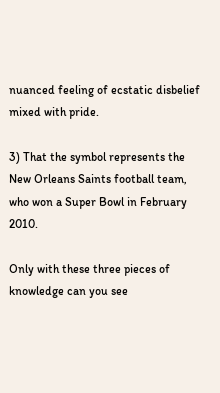nuanced feeling of ecstatic disbelief mixed with pride.

3) That the symbol represents the New Orleans Saints football team, who won a Super Bowl in February 2010.

Only with these three pieces of knowledge can you see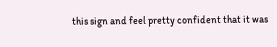this sign and feel pretty confident that it was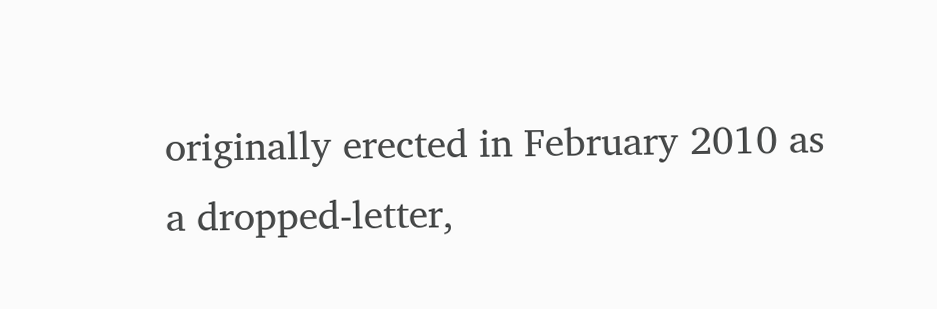originally erected in February 2010 as a dropped-letter,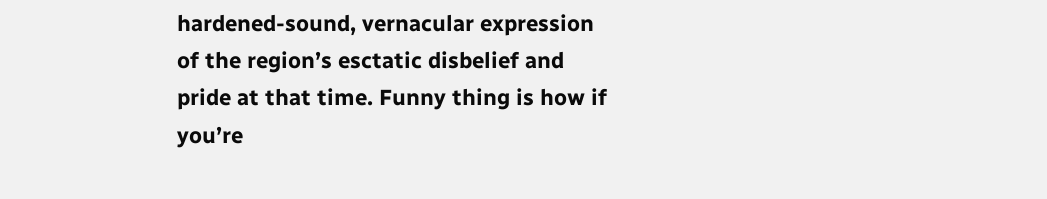hardened-sound, vernacular expression of the region’s esctatic disbelief and pride at that time. Funny thing is how if you’re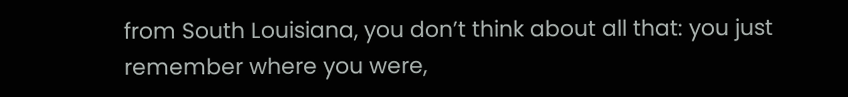from South Louisiana, you don’t think about all that: you just remember where you were,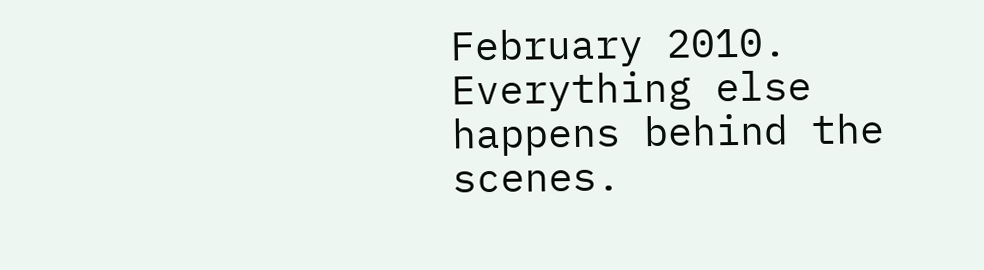February 2010. Everything else happens behind the scenes.